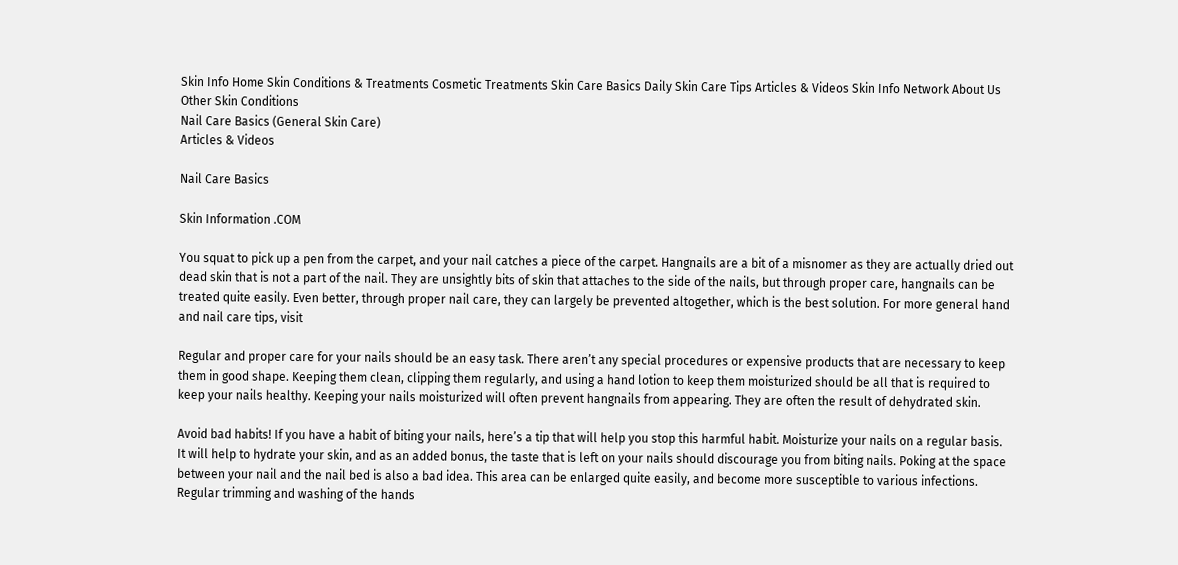Skin Info Home Skin Conditions & Treatments Cosmetic Treatments Skin Care Basics Daily Skin Care Tips Articles & Videos Skin Info Network About Us Other Skin Conditions
Nail Care Basics (General Skin Care)
Articles & Videos

Nail Care Basics

Skin Information .COM

You squat to pick up a pen from the carpet, and your nail catches a piece of the carpet. Hangnails are a bit of a misnomer as they are actually dried out dead skin that is not a part of the nail. They are unsightly bits of skin that attaches to the side of the nails, but through proper care, hangnails can be treated quite easily. Even better, through proper nail care, they can largely be prevented altogether, which is the best solution. For more general hand and nail care tips, visit

Regular and proper care for your nails should be an easy task. There aren’t any special procedures or expensive products that are necessary to keep them in good shape. Keeping them clean, clipping them regularly, and using a hand lotion to keep them moisturized should be all that is required to keep your nails healthy. Keeping your nails moisturized will often prevent hangnails from appearing. They are often the result of dehydrated skin.

Avoid bad habits! If you have a habit of biting your nails, here’s a tip that will help you stop this harmful habit. Moisturize your nails on a regular basis. It will help to hydrate your skin, and as an added bonus, the taste that is left on your nails should discourage you from biting nails. Poking at the space between your nail and the nail bed is also a bad idea. This area can be enlarged quite easily, and become more susceptible to various infections. Regular trimming and washing of the hands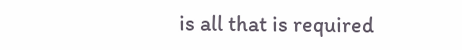is all that is required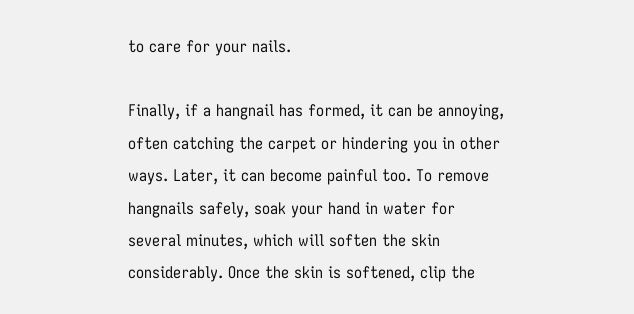to care for your nails.

Finally, if a hangnail has formed, it can be annoying, often catching the carpet or hindering you in other ways. Later, it can become painful too. To remove hangnails safely, soak your hand in water for several minutes, which will soften the skin considerably. Once the skin is softened, clip the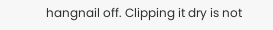hangnail off. Clipping it dry is not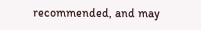recommended, and may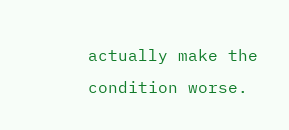actually make the condition worse.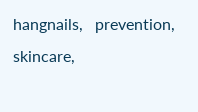hangnails,   prevention,   skincare,